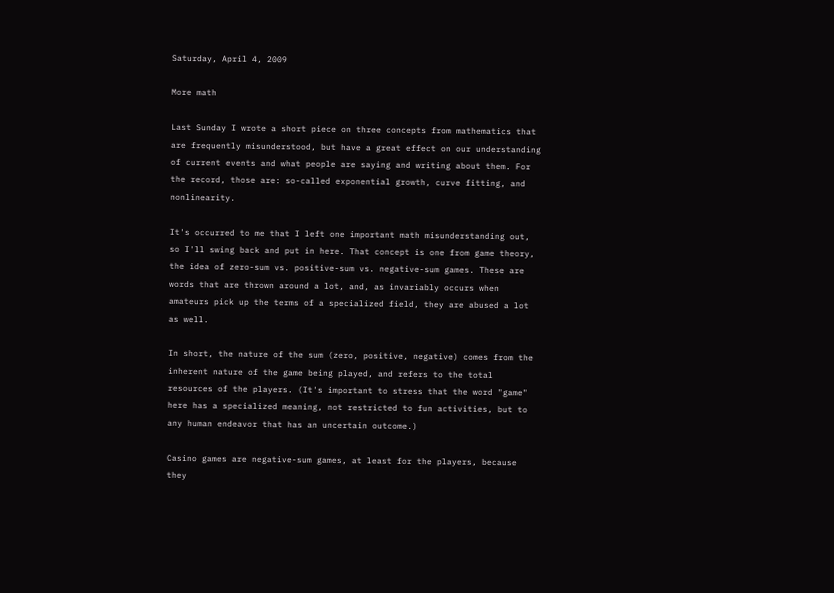Saturday, April 4, 2009

More math

Last Sunday I wrote a short piece on three concepts from mathematics that are frequently misunderstood, but have a great effect on our understanding of current events and what people are saying and writing about them. For the record, those are: so-called exponential growth, curve fitting, and nonlinearity.

It's occurred to me that I left one important math misunderstanding out, so I'll swing back and put in here. That concept is one from game theory, the idea of zero-sum vs. positive-sum vs. negative-sum games. These are words that are thrown around a lot, and, as invariably occurs when amateurs pick up the terms of a specialized field, they are abused a lot as well.

In short, the nature of the sum (zero, positive, negative) comes from the inherent nature of the game being played, and refers to the total resources of the players. (It's important to stress that the word "game" here has a specialized meaning, not restricted to fun activities, but to any human endeavor that has an uncertain outcome.)

Casino games are negative-sum games, at least for the players, because they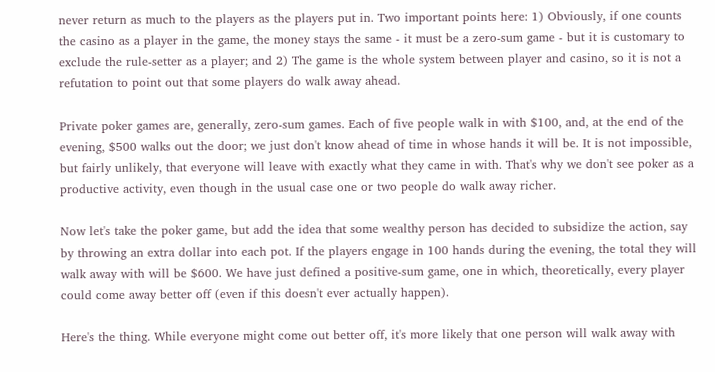never return as much to the players as the players put in. Two important points here: 1) Obviously, if one counts the casino as a player in the game, the money stays the same - it must be a zero-sum game - but it is customary to exclude the rule-setter as a player; and 2) The game is the whole system between player and casino, so it is not a refutation to point out that some players do walk away ahead.

Private poker games are, generally, zero-sum games. Each of five people walk in with $100, and, at the end of the evening, $500 walks out the door; we just don't know ahead of time in whose hands it will be. It is not impossible, but fairly unlikely, that everyone will leave with exactly what they came in with. That's why we don't see poker as a productive activity, even though in the usual case one or two people do walk away richer.

Now let's take the poker game, but add the idea that some wealthy person has decided to subsidize the action, say by throwing an extra dollar into each pot. If the players engage in 100 hands during the evening, the total they will walk away with will be $600. We have just defined a positive-sum game, one in which, theoretically, every player could come away better off (even if this doesn't ever actually happen).

Here's the thing. While everyone might come out better off, it's more likely that one person will walk away with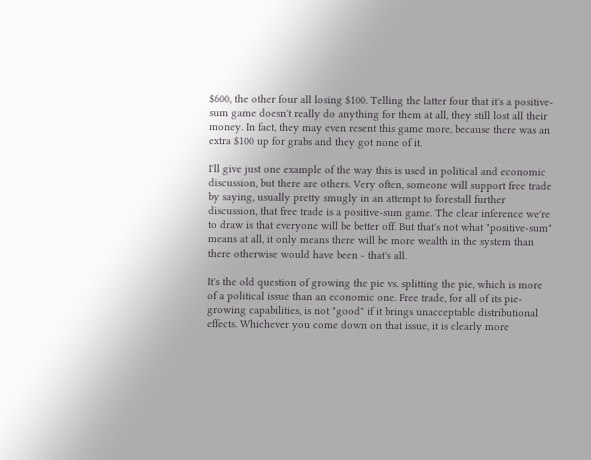$600, the other four all losing $100. Telling the latter four that it's a positive-sum game doesn't really do anything for them at all, they still lost all their money. In fact, they may even resent this game more, because there was an extra $100 up for grabs and they got none of it.

I'll give just one example of the way this is used in political and economic discussion, but there are others. Very often, someone will support free trade by saying, usually pretty smugly in an attempt to forestall further discussion, that free trade is a positive-sum game. The clear inference we're to draw is that everyone will be better off. But that's not what "positive-sum" means at all, it only means there will be more wealth in the system than there otherwise would have been - that's all.

It's the old question of growing the pie vs. splitting the pie, which is more of a political issue than an economic one. Free trade, for all of its pie-growing capabilities, is not "good" if it brings unacceptable distributional effects. Whichever you come down on that issue, it is clearly more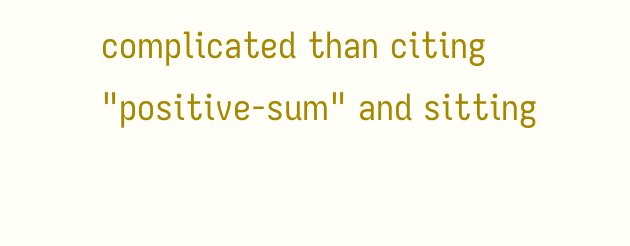complicated than citing "positive-sum" and sitting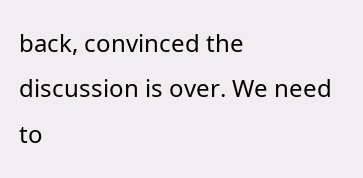back, convinced the discussion is over. We need to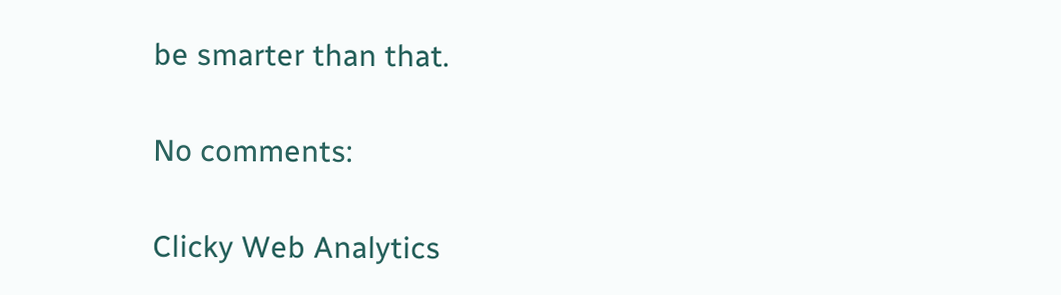be smarter than that.

No comments:

Clicky Web Analytics